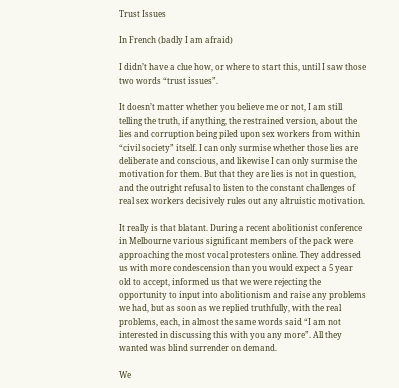Trust Issues

In French (badly I am afraid)

I didn’t have a clue how, or where to start this, until I saw those two words “trust issues”.

It doesn’t matter whether you believe me or not, I am still telling the truth, if anything, the restrained version, about the lies and corruption being piled upon sex workers from within “civil society” itself. I can only surmise whether those lies are deliberate and conscious, and likewise I can only surmise the motivation for them. But that they are lies is not in question, and the outright refusal to listen to the constant challenges of real sex workers decisively rules out any altruistic motivation.

It really is that blatant. During a recent abolitionist conference in Melbourne various significant members of the pack were approaching the most vocal protesters online. They addressed us with more condescension than you would expect a 5 year old to accept, informed us that we were rejecting the opportunity to input into abolitionism and raise any problems we had, but as soon as we replied truthfully, with the real problems, each, in almost the same words said “I am not interested in discussing this with you any more”. All they wanted was blind surrender on demand.

We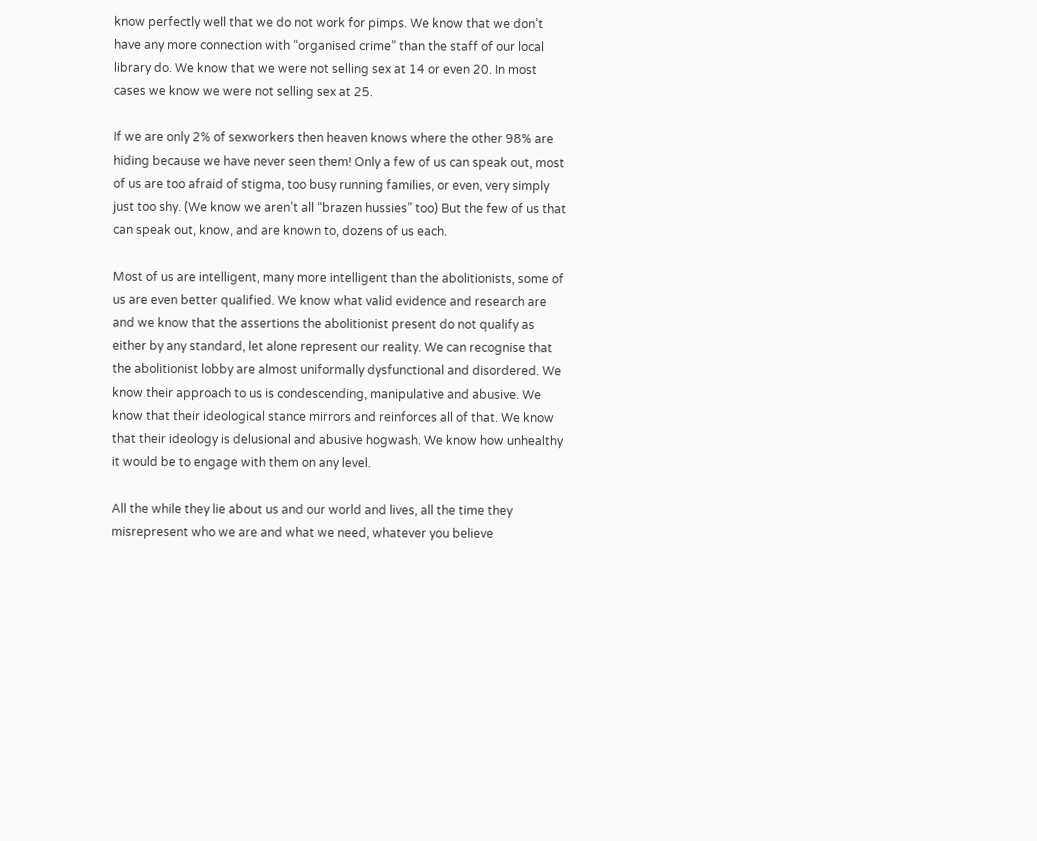know perfectly well that we do not work for pimps. We know that we don’t have any more connection with “organised crime” than the staff of our local library do. We know that we were not selling sex at 14 or even 20. In most cases we know we were not selling sex at 25.

If we are only 2% of sexworkers then heaven knows where the other 98% are hiding because we have never seen them! Only a few of us can speak out, most of us are too afraid of stigma, too busy running families, or even, very simply just too shy. (We know we aren’t all “brazen hussies” too) But the few of us that can speak out, know, and are known to, dozens of us each.

Most of us are intelligent, many more intelligent than the abolitionists, some of us are even better qualified. We know what valid evidence and research are and we know that the assertions the abolitionist present do not qualify as either by any standard, let alone represent our reality. We can recognise that the abolitionist lobby are almost uniformally dysfunctional and disordered. We know their approach to us is condescending, manipulative and abusive. We know that their ideological stance mirrors and reinforces all of that. We know that their ideology is delusional and abusive hogwash. We know how unhealthy it would be to engage with them on any level.

All the while they lie about us and our world and lives, all the time they misrepresent who we are and what we need, whatever you believe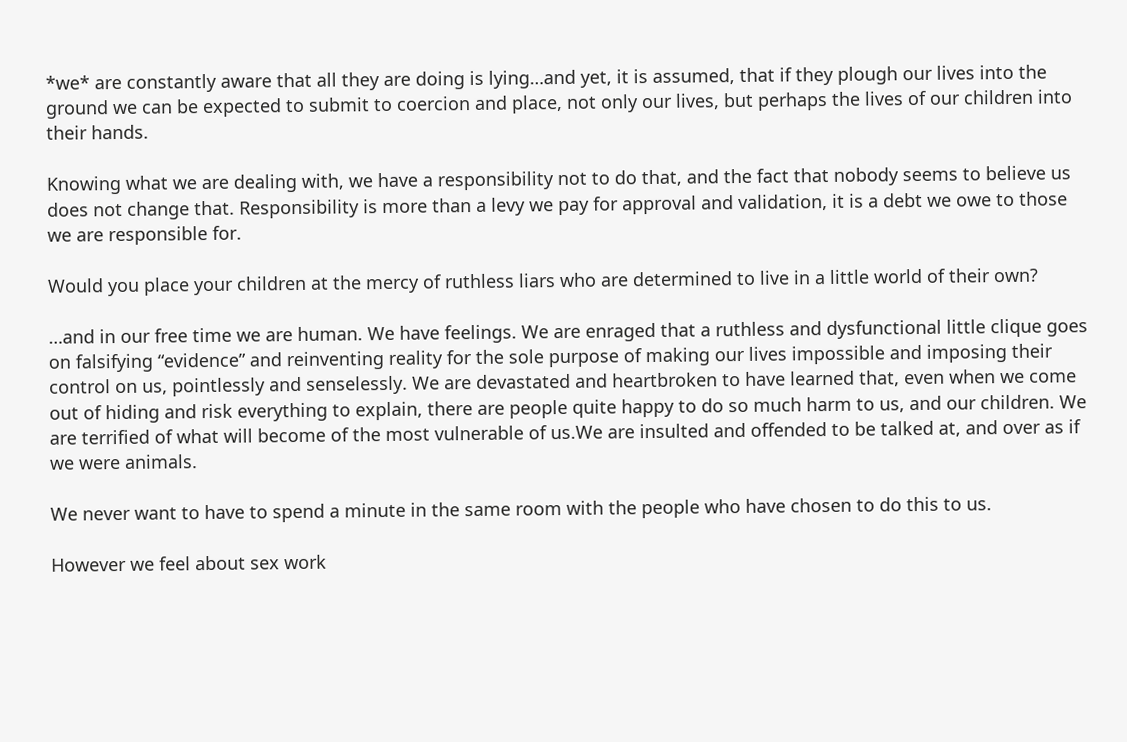*we* are constantly aware that all they are doing is lying…and yet, it is assumed, that if they plough our lives into the ground we can be expected to submit to coercion and place, not only our lives, but perhaps the lives of our children into their hands.

Knowing what we are dealing with, we have a responsibility not to do that, and the fact that nobody seems to believe us does not change that. Responsibility is more than a levy we pay for approval and validation, it is a debt we owe to those we are responsible for.

Would you place your children at the mercy of ruthless liars who are determined to live in a little world of their own?

…and in our free time we are human. We have feelings. We are enraged that a ruthless and dysfunctional little clique goes on falsifying “evidence” and reinventing reality for the sole purpose of making our lives impossible and imposing their control on us, pointlessly and senselessly. We are devastated and heartbroken to have learned that, even when we come out of hiding and risk everything to explain, there are people quite happy to do so much harm to us, and our children. We are terrified of what will become of the most vulnerable of us.We are insulted and offended to be talked at, and over as if we were animals.

We never want to have to spend a minute in the same room with the people who have chosen to do this to us.

However we feel about sex work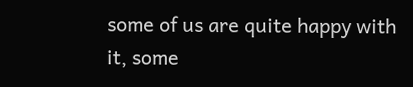some of us are quite happy with it, some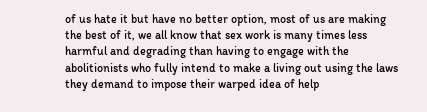of us hate it but have no better option, most of us are making the best of it, we all know that sex work is many times less harmful and degrading than having to engage with the abolitionists who fully intend to make a living out using the laws they demand to impose their warped idea of help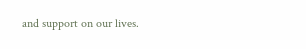and support on our lives.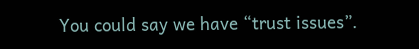You could say we have “trust issues”.